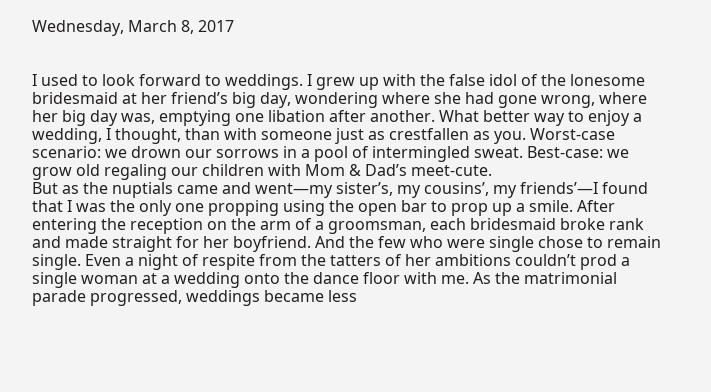Wednesday, March 8, 2017


I used to look forward to weddings. I grew up with the false idol of the lonesome bridesmaid at her friend’s big day, wondering where she had gone wrong, where her big day was, emptying one libation after another. What better way to enjoy a wedding, I thought, than with someone just as crestfallen as you. Worst-case scenario: we drown our sorrows in a pool of intermingled sweat. Best-case: we grow old regaling our children with Mom & Dad’s meet-cute.
But as the nuptials came and went—my sister’s, my cousins’, my friends’—I found that I was the only one propping using the open bar to prop up a smile. After entering the reception on the arm of a groomsman, each bridesmaid broke rank and made straight for her boyfriend. And the few who were single chose to remain single. Even a night of respite from the tatters of her ambitions couldn’t prod a single woman at a wedding onto the dance floor with me. As the matrimonial parade progressed, weddings became less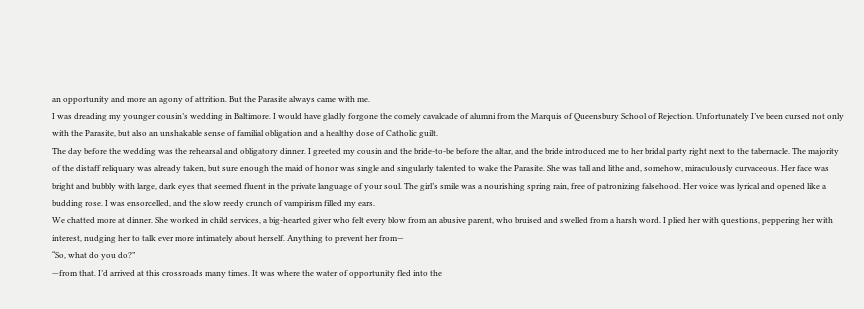an opportunity and more an agony of attrition. But the Parasite always came with me.
I was dreading my younger cousin’s wedding in Baltimore. I would have gladly forgone the comely cavalcade of alumni from the Marquis of Queensbury School of Rejection. Unfortunately I’ve been cursed not only with the Parasite, but also an unshakable sense of familial obligation and a healthy dose of Catholic guilt.
The day before the wedding was the rehearsal and obligatory dinner. I greeted my cousin and the bride-to-be before the altar, and the bride introduced me to her bridal party right next to the tabernacle. The majority of the distaff reliquary was already taken, but sure enough the maid of honor was single and singularly talented to wake the Parasite. She was tall and lithe and, somehow, miraculously curvaceous. Her face was bright and bubbly with large, dark eyes that seemed fluent in the private language of your soul. The girl’s smile was a nourishing spring rain, free of patronizing falsehood. Her voice was lyrical and opened like a budding rose. I was ensorcelled, and the slow reedy crunch of vampirism filled my ears.
We chatted more at dinner. She worked in child services, a big-hearted giver who felt every blow from an abusive parent, who bruised and swelled from a harsh word. I plied her with questions, peppering her with interest, nudging her to talk ever more intimately about herself. Anything to prevent her from—
“So, what do you do?”
—from that. I’d arrived at this crossroads many times. It was where the water of opportunity fled into the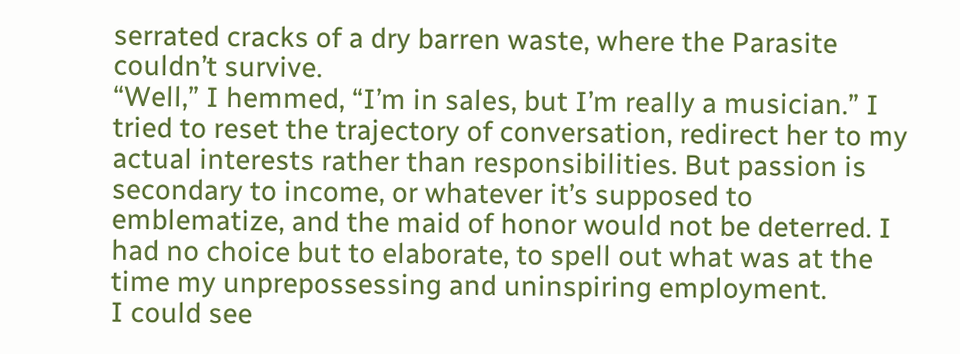serrated cracks of a dry barren waste, where the Parasite couldn’t survive.
“Well,” I hemmed, “I’m in sales, but I’m really a musician.” I tried to reset the trajectory of conversation, redirect her to my actual interests rather than responsibilities. But passion is secondary to income, or whatever it’s supposed to emblematize, and the maid of honor would not be deterred. I had no choice but to elaborate, to spell out what was at the time my unprepossessing and uninspiring employment.
I could see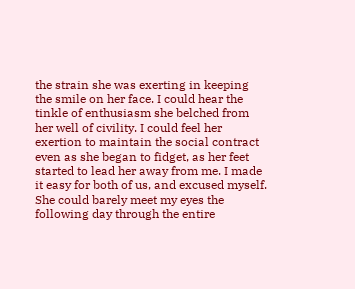the strain she was exerting in keeping the smile on her face. I could hear the tinkle of enthusiasm she belched from her well of civility. I could feel her exertion to maintain the social contract even as she began to fidget, as her feet started to lead her away from me. I made it easy for both of us, and excused myself. She could barely meet my eyes the following day through the entire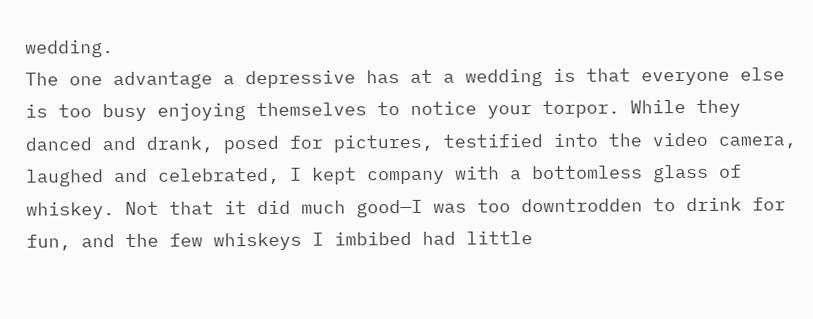wedding.
The one advantage a depressive has at a wedding is that everyone else is too busy enjoying themselves to notice your torpor. While they danced and drank, posed for pictures, testified into the video camera, laughed and celebrated, I kept company with a bottomless glass of whiskey. Not that it did much good—I was too downtrodden to drink for fun, and the few whiskeys I imbibed had little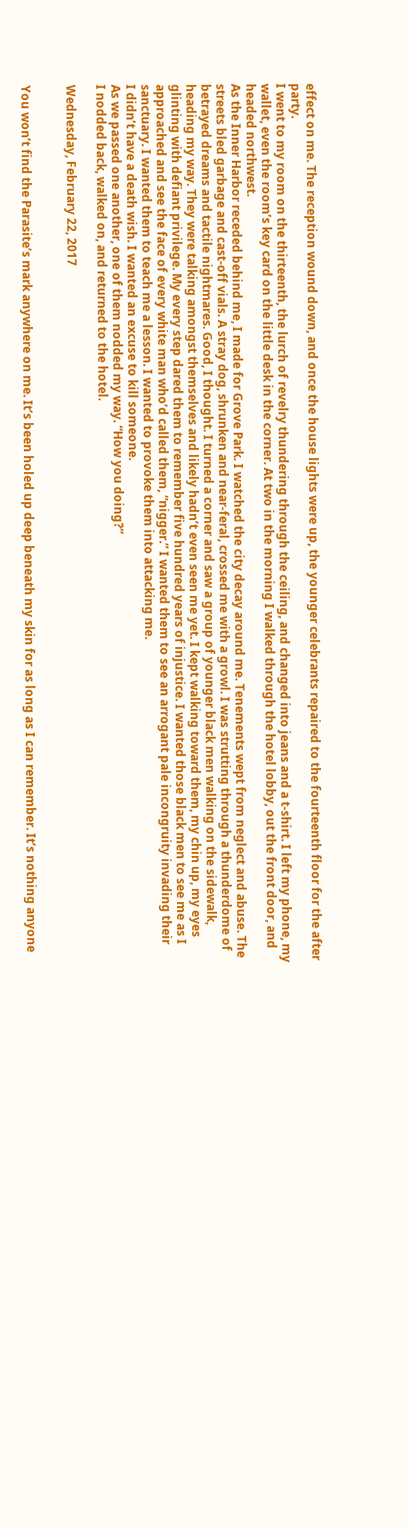effect on me. The reception wound down, and once the house lights were up, the younger celebrants repaired to the fourteenth floor for the after party.
I went to my room on the thirteenth, the lurch of revelry thundering through the ceiling, and changed into jeans and a t-shirt. I left my phone, my wallet, even the room’s key card on the little desk in the corner. At two in the morning I walked through the hotel lobby, out the front door, and headed northwest.
As the Inner Harbor receded behind me, I made for Grove Park. I watched the city decay around me. Tenements wept from neglect and abuse. The streets bled garbage and cast-off vials. A stray dog, shrunken and near-feral, crossed me with a growl. I was strutting through a thunderdome of betrayed dreams and tactile nightmares. Good, I thought. I turned a corner and saw a group of younger black men walking on the sidewalk, heading my way. They were talking amongst themselves and likely hadn’t even seen me yet. I kept walking toward them, my chin up, my eyes glinting with defiant privilege. My every step dared them to remember five hundred years of injustice. I wanted those black men to see me as I approached and see the face of every white man who’d called them, “nigger.” I wanted them to see an arrogant pale incongruity invading their sanctuary. I wanted them to teach me a lesson. I wanted to provoke them into attacking me.
I didn’t have a death wish. I wanted an excuse to kill someone.
As we passed one another, one of them nodded my way. “How you doing?”
I nodded back, walked on, and returned to the hotel.

Wednesday, February 22, 2017


You won’t find the Parasite’s mark anywhere on me. It’s been holed up deep beneath my skin for as long as I can remember. It’s nothing anyone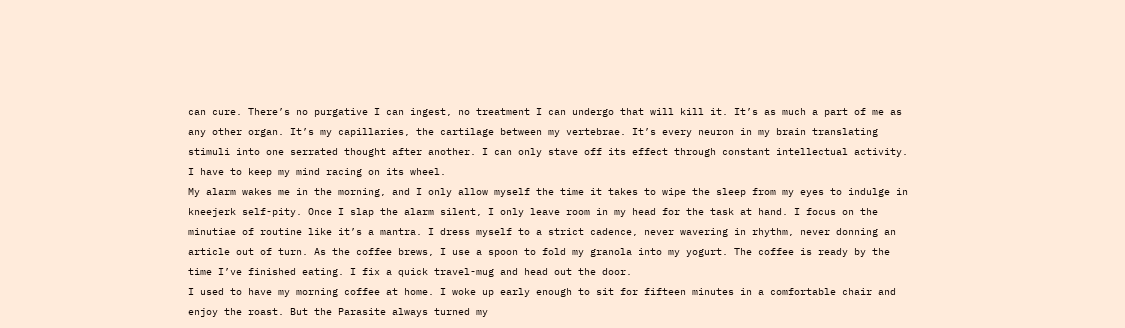can cure. There’s no purgative I can ingest, no treatment I can undergo that will kill it. It’s as much a part of me as any other organ. It’s my capillaries, the cartilage between my vertebrae. It’s every neuron in my brain translating stimuli into one serrated thought after another. I can only stave off its effect through constant intellectual activity. I have to keep my mind racing on its wheel.
My alarm wakes me in the morning, and I only allow myself the time it takes to wipe the sleep from my eyes to indulge in kneejerk self-pity. Once I slap the alarm silent, I only leave room in my head for the task at hand. I focus on the minutiae of routine like it’s a mantra. I dress myself to a strict cadence, never wavering in rhythm, never donning an article out of turn. As the coffee brews, I use a spoon to fold my granola into my yogurt. The coffee is ready by the time I’ve finished eating. I fix a quick travel-mug and head out the door.
I used to have my morning coffee at home. I woke up early enough to sit for fifteen minutes in a comfortable chair and enjoy the roast. But the Parasite always turned my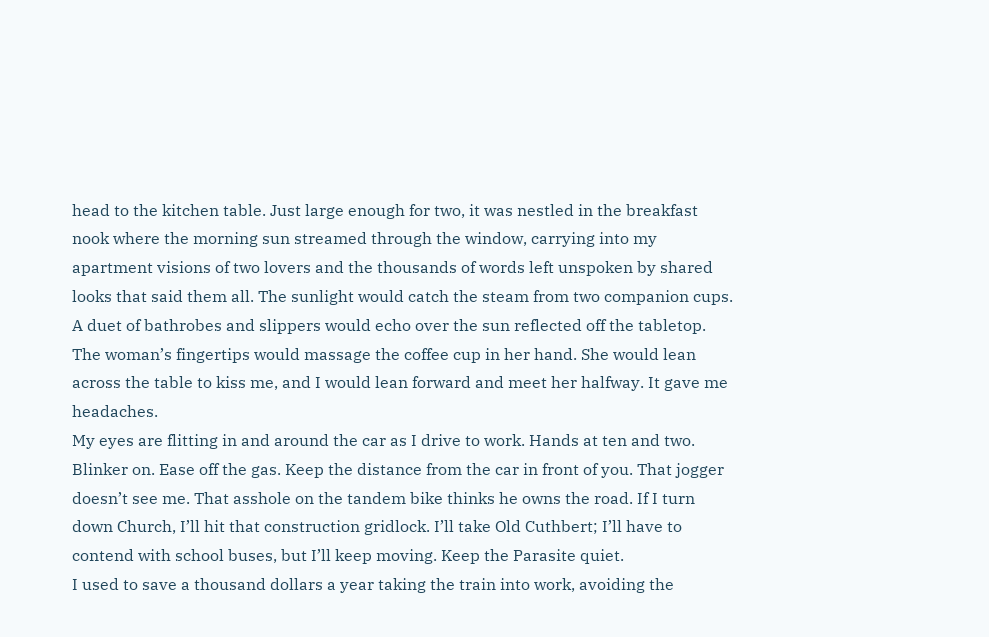head to the kitchen table. Just large enough for two, it was nestled in the breakfast nook where the morning sun streamed through the window, carrying into my apartment visions of two lovers and the thousands of words left unspoken by shared looks that said them all. The sunlight would catch the steam from two companion cups. A duet of bathrobes and slippers would echo over the sun reflected off the tabletop. The woman’s fingertips would massage the coffee cup in her hand. She would lean across the table to kiss me, and I would lean forward and meet her halfway. It gave me headaches.
My eyes are flitting in and around the car as I drive to work. Hands at ten and two. Blinker on. Ease off the gas. Keep the distance from the car in front of you. That jogger doesn’t see me. That asshole on the tandem bike thinks he owns the road. If I turn down Church, I’ll hit that construction gridlock. I’ll take Old Cuthbert; I’ll have to contend with school buses, but I’ll keep moving. Keep the Parasite quiet.
I used to save a thousand dollars a year taking the train into work, avoiding the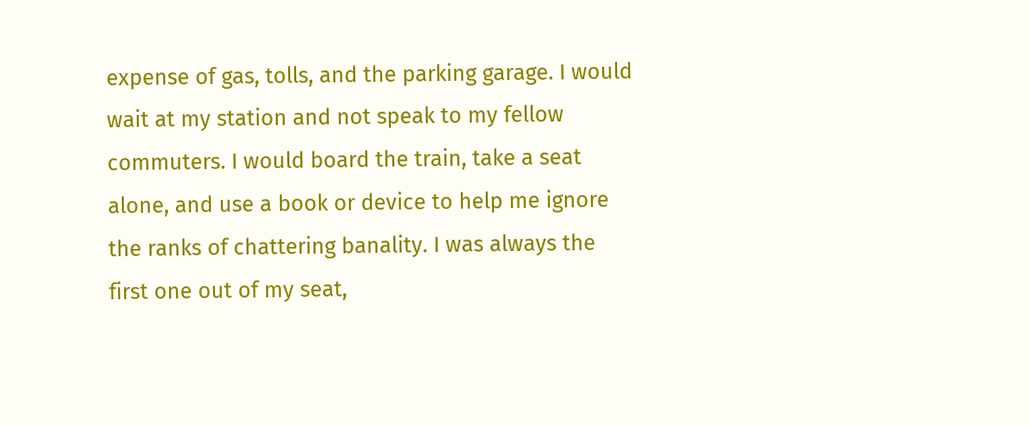expense of gas, tolls, and the parking garage. I would wait at my station and not speak to my fellow commuters. I would board the train, take a seat alone, and use a book or device to help me ignore the ranks of chattering banality. I was always the first one out of my seat,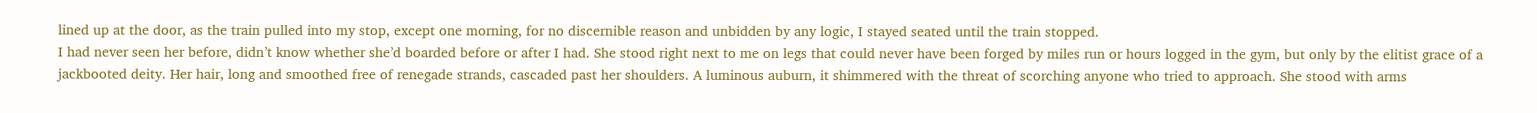lined up at the door, as the train pulled into my stop, except one morning, for no discernible reason and unbidden by any logic, I stayed seated until the train stopped.
I had never seen her before, didn’t know whether she’d boarded before or after I had. She stood right next to me on legs that could never have been forged by miles run or hours logged in the gym, but only by the elitist grace of a jackbooted deity. Her hair, long and smoothed free of renegade strands, cascaded past her shoulders. A luminous auburn, it shimmered with the threat of scorching anyone who tried to approach. She stood with arms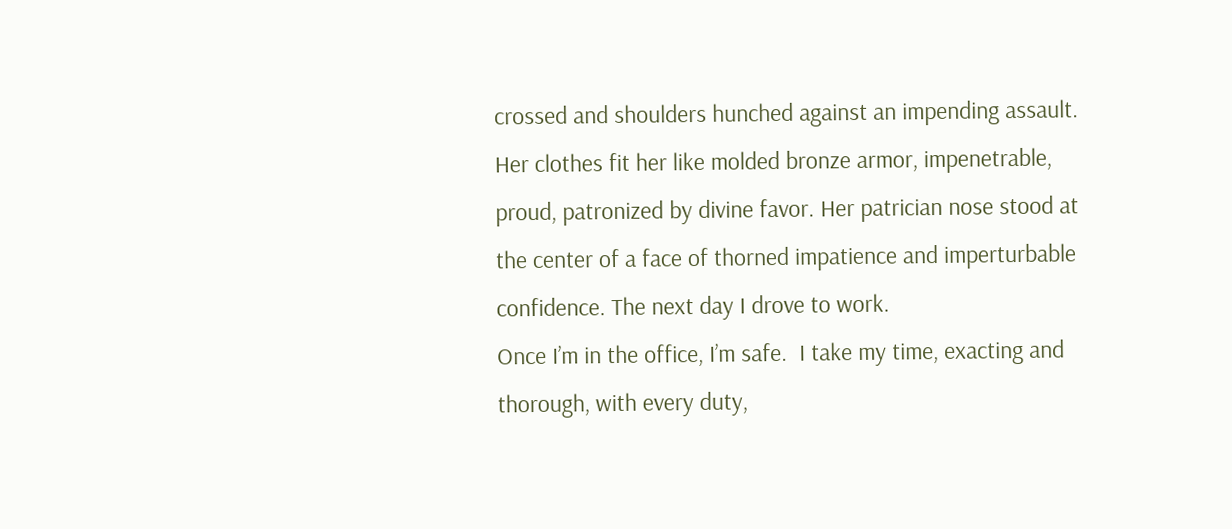crossed and shoulders hunched against an impending assault. Her clothes fit her like molded bronze armor, impenetrable, proud, patronized by divine favor. Her patrician nose stood at the center of a face of thorned impatience and imperturbable confidence. The next day I drove to work.
Once I’m in the office, I’m safe.  I take my time, exacting and thorough, with every duty,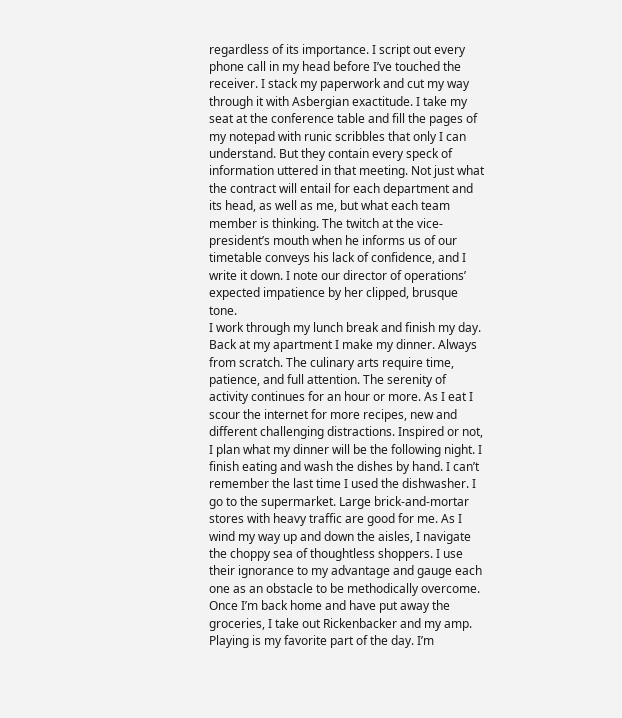regardless of its importance. I script out every phone call in my head before I’ve touched the receiver. I stack my paperwork and cut my way through it with Asbergian exactitude. I take my seat at the conference table and fill the pages of my notepad with runic scribbles that only I can understand. But they contain every speck of information uttered in that meeting. Not just what the contract will entail for each department and its head, as well as me, but what each team member is thinking. The twitch at the vice-president’s mouth when he informs us of our timetable conveys his lack of confidence, and I write it down. I note our director of operations’ expected impatience by her clipped, brusque tone.
I work through my lunch break and finish my day. Back at my apartment I make my dinner. Always from scratch. The culinary arts require time, patience, and full attention. The serenity of activity continues for an hour or more. As I eat I scour the internet for more recipes, new and different challenging distractions. Inspired or not, I plan what my dinner will be the following night. I finish eating and wash the dishes by hand. I can’t remember the last time I used the dishwasher. I go to the supermarket. Large brick-and-mortar stores with heavy traffic are good for me. As I wind my way up and down the aisles, I navigate the choppy sea of thoughtless shoppers. I use their ignorance to my advantage and gauge each one as an obstacle to be methodically overcome. Once I’m back home and have put away the groceries, I take out Rickenbacker and my amp. Playing is my favorite part of the day. I’m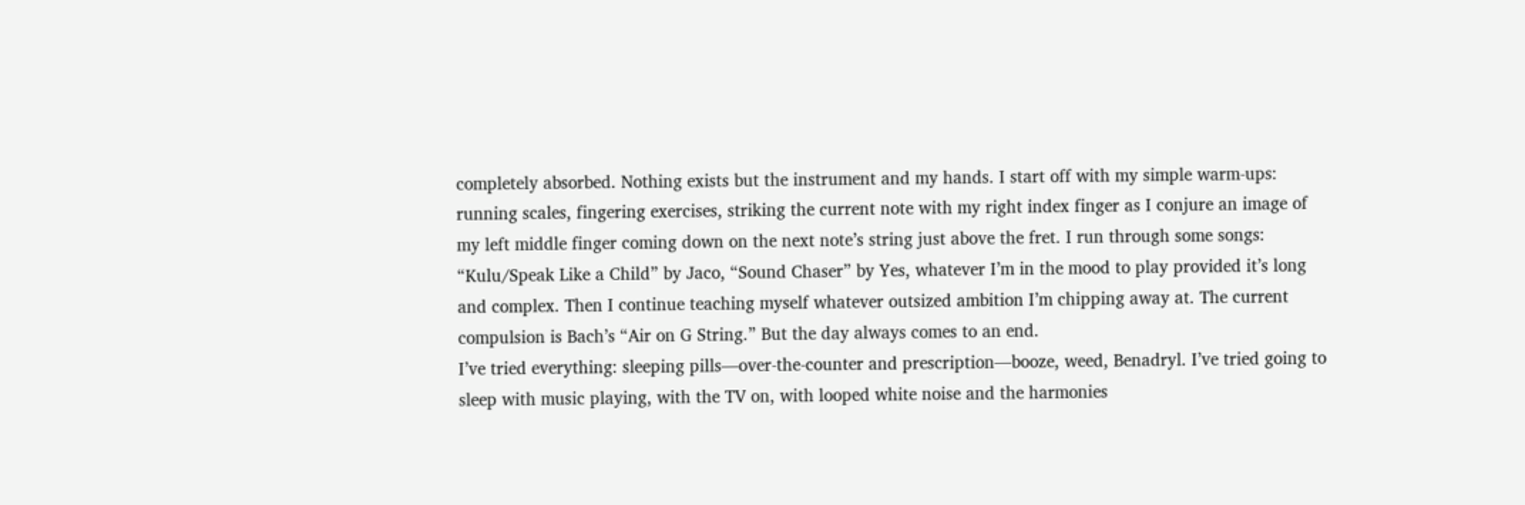completely absorbed. Nothing exists but the instrument and my hands. I start off with my simple warm-ups: running scales, fingering exercises, striking the current note with my right index finger as I conjure an image of my left middle finger coming down on the next note’s string just above the fret. I run through some songs: “Kulu/Speak Like a Child” by Jaco, “Sound Chaser” by Yes, whatever I’m in the mood to play provided it’s long and complex. Then I continue teaching myself whatever outsized ambition I’m chipping away at. The current compulsion is Bach’s “Air on G String.” But the day always comes to an end.
I’ve tried everything: sleeping pills—over-the-counter and prescription—booze, weed, Benadryl. I’ve tried going to sleep with music playing, with the TV on, with looped white noise and the harmonies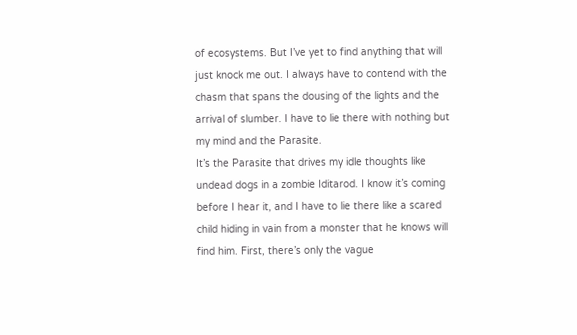of ecosystems. But I’ve yet to find anything that will just knock me out. I always have to contend with the chasm that spans the dousing of the lights and the arrival of slumber. I have to lie there with nothing but my mind and the Parasite.
It’s the Parasite that drives my idle thoughts like undead dogs in a zombie Iditarod. I know it’s coming before I hear it, and I have to lie there like a scared child hiding in vain from a monster that he knows will find him. First, there’s only the vague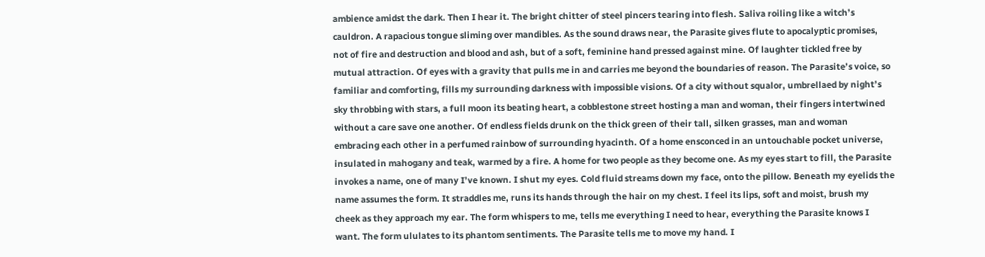ambience amidst the dark. Then I hear it. The bright chitter of steel pincers tearing into flesh. Saliva roiling like a witch’s cauldron. A rapacious tongue sliming over mandibles. As the sound draws near, the Parasite gives flute to apocalyptic promises, not of fire and destruction and blood and ash, but of a soft, feminine hand pressed against mine. Of laughter tickled free by mutual attraction. Of eyes with a gravity that pulls me in and carries me beyond the boundaries of reason. The Parasite’s voice, so familiar and comforting, fills my surrounding darkness with impossible visions. Of a city without squalor, umbrellaed by night’s sky throbbing with stars, a full moon its beating heart, a cobblestone street hosting a man and woman, their fingers intertwined without a care save one another. Of endless fields drunk on the thick green of their tall, silken grasses, man and woman embracing each other in a perfumed rainbow of surrounding hyacinth. Of a home ensconced in an untouchable pocket universe, insulated in mahogany and teak, warmed by a fire. A home for two people as they become one. As my eyes start to fill, the Parasite invokes a name, one of many I’ve known. I shut my eyes. Cold fluid streams down my face, onto the pillow. Beneath my eyelids the name assumes the form. It straddles me, runs its hands through the hair on my chest. I feel its lips, soft and moist, brush my cheek as they approach my ear. The form whispers to me, tells me everything I need to hear, everything the Parasite knows I want. The form ululates to its phantom sentiments. The Parasite tells me to move my hand. I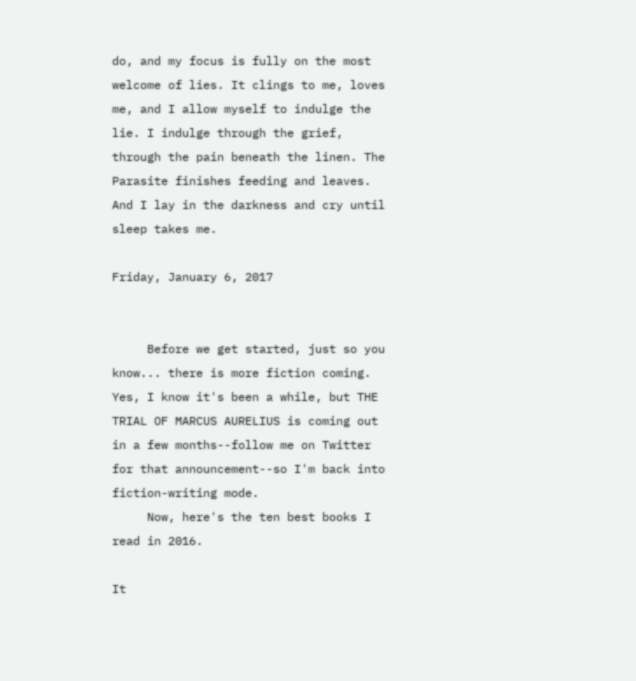do, and my focus is fully on the most welcome of lies. It clings to me, loves me, and I allow myself to indulge the lie. I indulge through the grief, through the pain beneath the linen. The Parasite finishes feeding and leaves. And I lay in the darkness and cry until sleep takes me.

Friday, January 6, 2017


     Before we get started, just so you know... there is more fiction coming. Yes, I know it's been a while, but THE TRIAL OF MARCUS AURELIUS is coming out in a few months--follow me on Twitter for that announcement--so I'm back into fiction-writing mode.
     Now, here's the ten best books I read in 2016.

It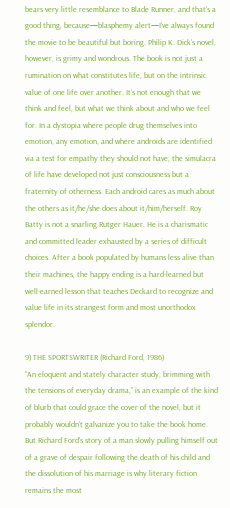bears very little resemblance to Blade Runner, and that’s a good thing, because—blasphemy alert—I’ve always found the movie to be beautiful but boring. Philip K. Dick’s novel, however, is grimy and wondrous. The book is not just a rumination on what constitutes life, but on the intrinsic value of one life over another. It’s not enough that we think and feel, but what we think about and who we feel for. In a dystopia where people drug themselves into emotion, any emotion, and where androids are identified via a test for empathy they should not have, the simulacra of life have developed not just consciousness but a fraternity of otherness. Each android cares as much about the others as it/he/she does about it/him/herself. Roy Batty is not a snarling Rutger Hauer. He is a charismatic and committed leader exhausted by a series of difficult choices. After a book populated by humans less alive than their machines, the happy ending is a hard-learned but well-earned lesson that teaches Deckard to recognize and value life in its strangest form and most unorthodox splendor.

9) THE SPORTSWRITER (Richard Ford, 1986)
“An eloquent and stately character study, brimming with the tensions of everyday drama,” is an example of the kind of blurb that could grace the cover of the novel, but it probably wouldn’t galvanize you to take the book home. But Richard Ford’s story of a man slowly pulling himself out of a grave of despair following the death of his child and the dissolution of his marriage is why literary fiction remains the most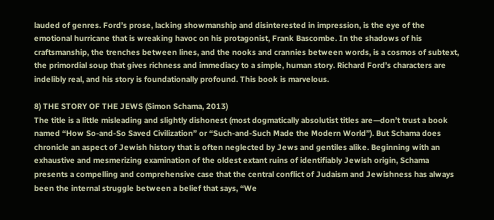lauded of genres. Ford’s prose, lacking showmanship and disinterested in impression, is the eye of the emotional hurricane that is wreaking havoc on his protagonist, Frank Bascombe. In the shadows of his craftsmanship, the trenches between lines, and the nooks and crannies between words, is a cosmos of subtext, the primordial soup that gives richness and immediacy to a simple, human story. Richard Ford’s characters are indelibly real, and his story is foundationally profound. This book is marvelous.

8) THE STORY OF THE JEWS (Simon Schama, 2013)
The title is a little misleading and slightly dishonest (most dogmatically absolutist titles are—don’t trust a book named “How So-and-So Saved Civilization” or “Such-and-Such Made the Modern World”). But Schama does chronicle an aspect of Jewish history that is often neglected by Jews and gentiles alike. Beginning with an exhaustive and mesmerizing examination of the oldest extant ruins of identifiably Jewish origin, Schama presents a compelling and comprehensive case that the central conflict of Judaism and Jewishness has always been the internal struggle between a belief that says, “We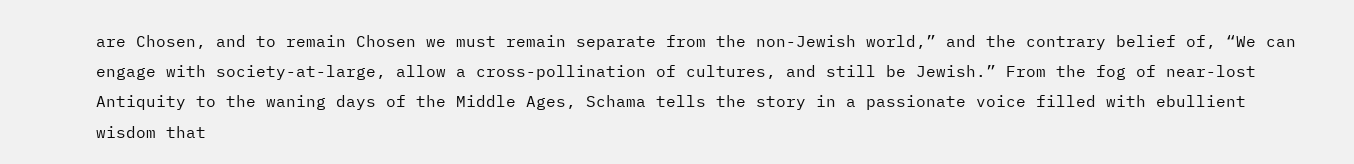are Chosen, and to remain Chosen we must remain separate from the non-Jewish world,” and the contrary belief of, “We can engage with society-at-large, allow a cross-pollination of cultures, and still be Jewish.” From the fog of near-lost Antiquity to the waning days of the Middle Ages, Schama tells the story in a passionate voice filled with ebullient wisdom that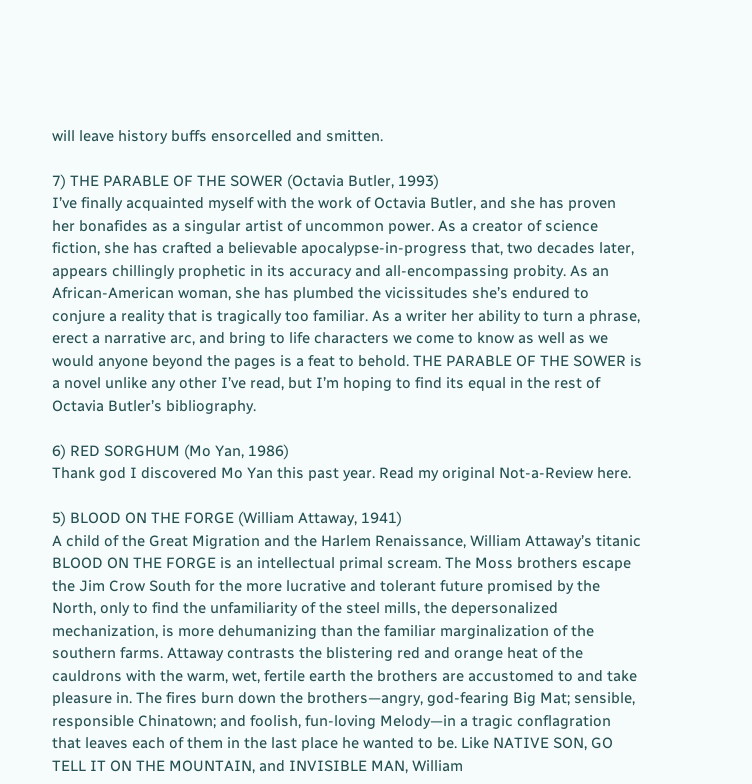will leave history buffs ensorcelled and smitten.

7) THE PARABLE OF THE SOWER (Octavia Butler, 1993)
I’ve finally acquainted myself with the work of Octavia Butler, and she has proven her bonafides as a singular artist of uncommon power. As a creator of science fiction, she has crafted a believable apocalypse-in-progress that, two decades later, appears chillingly prophetic in its accuracy and all-encompassing probity. As an African-American woman, she has plumbed the vicissitudes she’s endured to conjure a reality that is tragically too familiar. As a writer her ability to turn a phrase, erect a narrative arc, and bring to life characters we come to know as well as we would anyone beyond the pages is a feat to behold. THE PARABLE OF THE SOWER is a novel unlike any other I’ve read, but I’m hoping to find its equal in the rest of Octavia Butler’s bibliography.

6) RED SORGHUM (Mo Yan, 1986)
Thank god I discovered Mo Yan this past year. Read my original Not-a-Review here.

5) BLOOD ON THE FORGE (William Attaway, 1941)
A child of the Great Migration and the Harlem Renaissance, William Attaway’s titanic BLOOD ON THE FORGE is an intellectual primal scream. The Moss brothers escape the Jim Crow South for the more lucrative and tolerant future promised by the North, only to find the unfamiliarity of the steel mills, the depersonalized mechanization, is more dehumanizing than the familiar marginalization of the southern farms. Attaway contrasts the blistering red and orange heat of the cauldrons with the warm, wet, fertile earth the brothers are accustomed to and take pleasure in. The fires burn down the brothers—angry, god-fearing Big Mat; sensible, responsible Chinatown; and foolish, fun-loving Melody—in a tragic conflagration that leaves each of them in the last place he wanted to be. Like NATIVE SON, GO TELL IT ON THE MOUNTAIN, and INVISIBLE MAN, William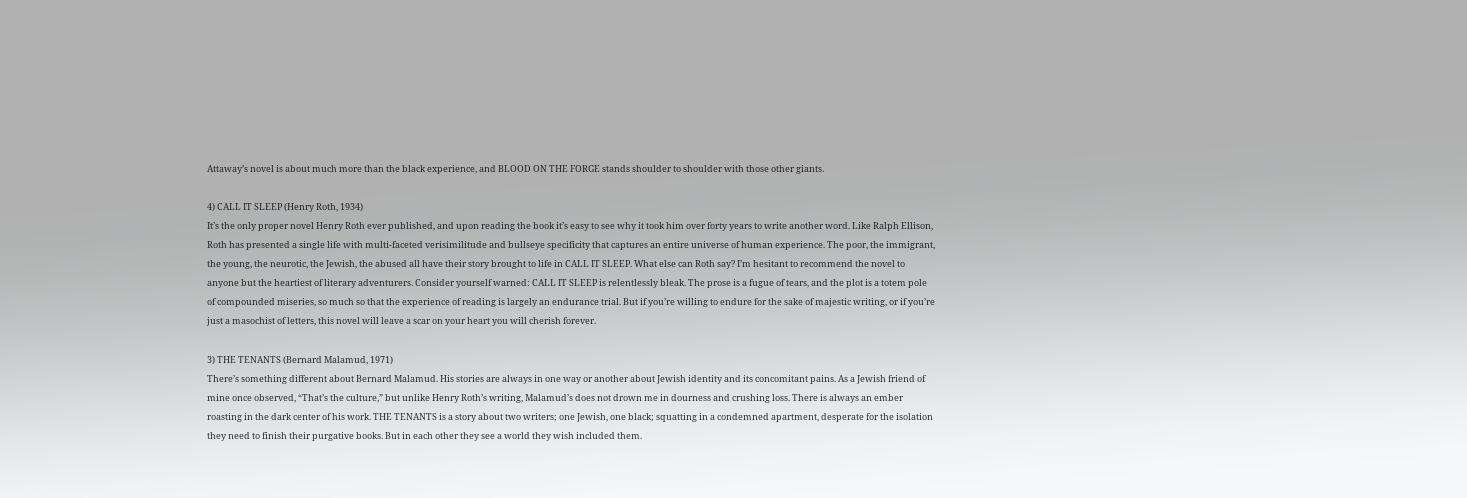Attaway’s novel is about much more than the black experience, and BLOOD ON THE FORGE stands shoulder to shoulder with those other giants.

4) CALL IT SLEEP (Henry Roth, 1934)
It’s the only proper novel Henry Roth ever published, and upon reading the book it’s easy to see why it took him over forty years to write another word. Like Ralph Ellison, Roth has presented a single life with multi-faceted verisimilitude and bullseye specificity that captures an entire universe of human experience. The poor, the immigrant, the young, the neurotic, the Jewish, the abused all have their story brought to life in CALL IT SLEEP. What else can Roth say? I’m hesitant to recommend the novel to anyone but the heartiest of literary adventurers. Consider yourself warned: CALL IT SLEEP is relentlessly bleak. The prose is a fugue of tears, and the plot is a totem pole of compounded miseries, so much so that the experience of reading is largely an endurance trial. But if you’re willing to endure for the sake of majestic writing, or if you’re just a masochist of letters, this novel will leave a scar on your heart you will cherish forever.

3) THE TENANTS (Bernard Malamud, 1971)
There’s something different about Bernard Malamud. His stories are always in one way or another about Jewish identity and its concomitant pains. As a Jewish friend of mine once observed, “That’s the culture,” but unlike Henry Roth’s writing, Malamud’s does not drown me in dourness and crushing loss. There is always an ember roasting in the dark center of his work. THE TENANTS is a story about two writers; one Jewish, one black; squatting in a condemned apartment, desperate for the isolation they need to finish their purgative books. But in each other they see a world they wish included them.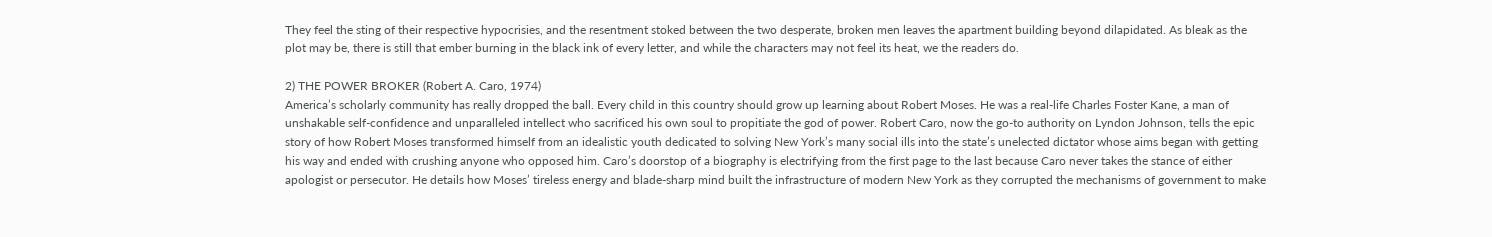They feel the sting of their respective hypocrisies, and the resentment stoked between the two desperate, broken men leaves the apartment building beyond dilapidated. As bleak as the plot may be, there is still that ember burning in the black ink of every letter, and while the characters may not feel its heat, we the readers do.

2) THE POWER BROKER (Robert A. Caro, 1974)
America’s scholarly community has really dropped the ball. Every child in this country should grow up learning about Robert Moses. He was a real-life Charles Foster Kane, a man of unshakable self-confidence and unparalleled intellect who sacrificed his own soul to propitiate the god of power. Robert Caro, now the go-to authority on Lyndon Johnson, tells the epic story of how Robert Moses transformed himself from an idealistic youth dedicated to solving New York’s many social ills into the state’s unelected dictator whose aims began with getting his way and ended with crushing anyone who opposed him. Caro’s doorstop of a biography is electrifying from the first page to the last because Caro never takes the stance of either apologist or persecutor. He details how Moses’ tireless energy and blade-sharp mind built the infrastructure of modern New York as they corrupted the mechanisms of government to make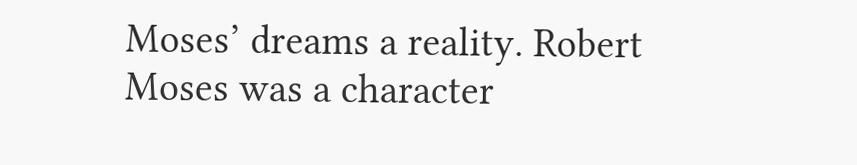Moses’ dreams a reality. Robert Moses was a character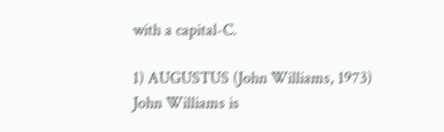with a capital-C.

1) AUGUSTUS (John Williams, 1973)
John Williams is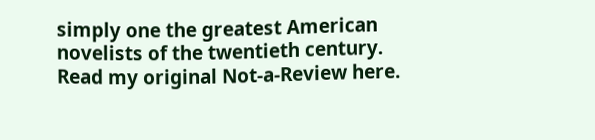simply one the greatest American novelists of the twentieth century. Read my original Not-a-Review here.